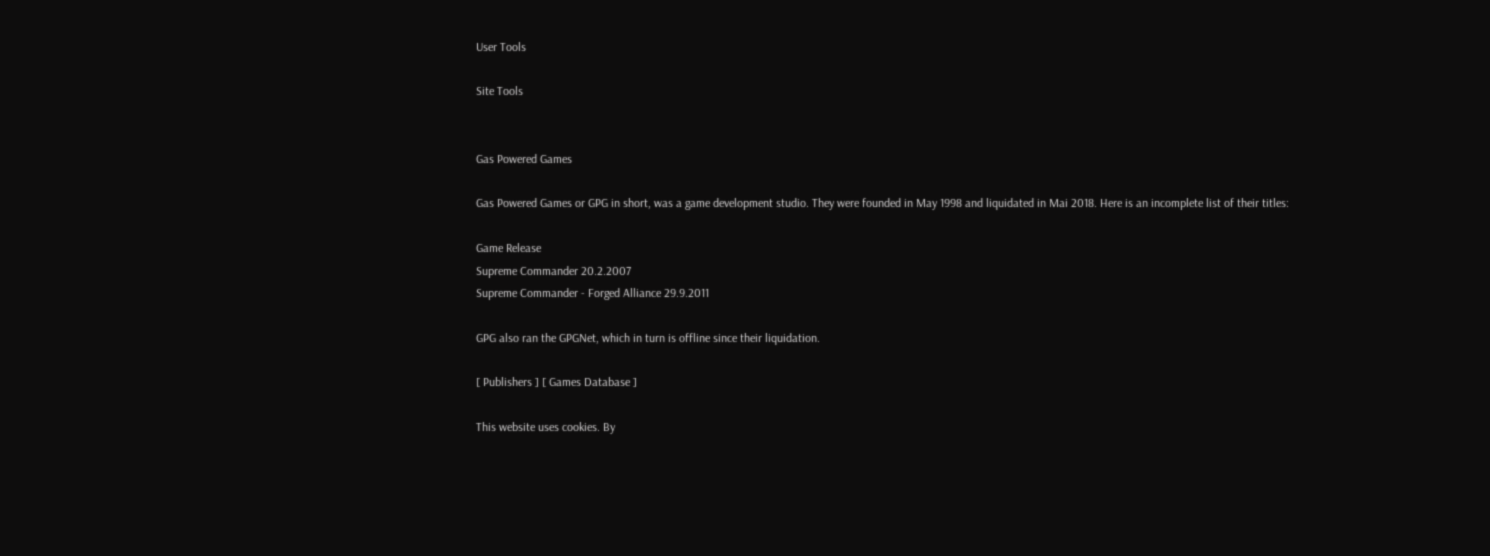User Tools

Site Tools


Gas Powered Games

Gas Powered Games or GPG in short, was a game development studio. They were founded in May 1998 and liquidated in Mai 2018. Here is an incomplete list of their titles:

Game Release
Supreme Commander 20.2.2007
Supreme Commander - Forged Alliance 29.9.2011

GPG also ran the GPGNet, which in turn is offline since their liquidation.

[ Publishers ] [ Games Database ]

This website uses cookies. By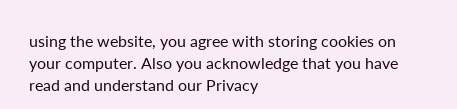using the website, you agree with storing cookies on your computer. Also you acknowledge that you have read and understand our Privacy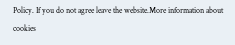Policy. If you do not agree leave the website.More information about cookies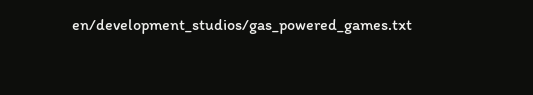en/development_studios/gas_powered_games.txt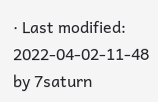· Last modified: 2022-04-02-11-48 by 7saturn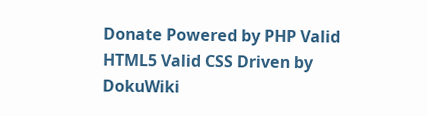Donate Powered by PHP Valid HTML5 Valid CSS Driven by DokuWiki